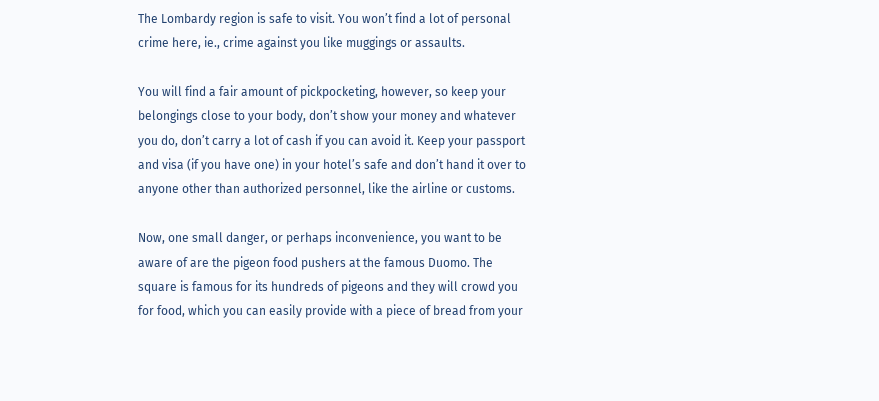The Lombardy region is safe to visit. You won’t find a lot of personal crime here, ie., crime against you like muggings or assaults.

You will find a fair amount of pickpocketing, however, so keep your belongings close to your body, don’t show your money and whatever you do, don’t carry a lot of cash if you can avoid it. Keep your passport and visa (if you have one) in your hotel’s safe and don’t hand it over to anyone other than authorized personnel, like the airline or customs.

Now, one small danger, or perhaps inconvenience, you want to be aware of are the pigeon food pushers at the famous Duomo. The square is famous for its hundreds of pigeons and they will crowd you for food, which you can easily provide with a piece of bread from your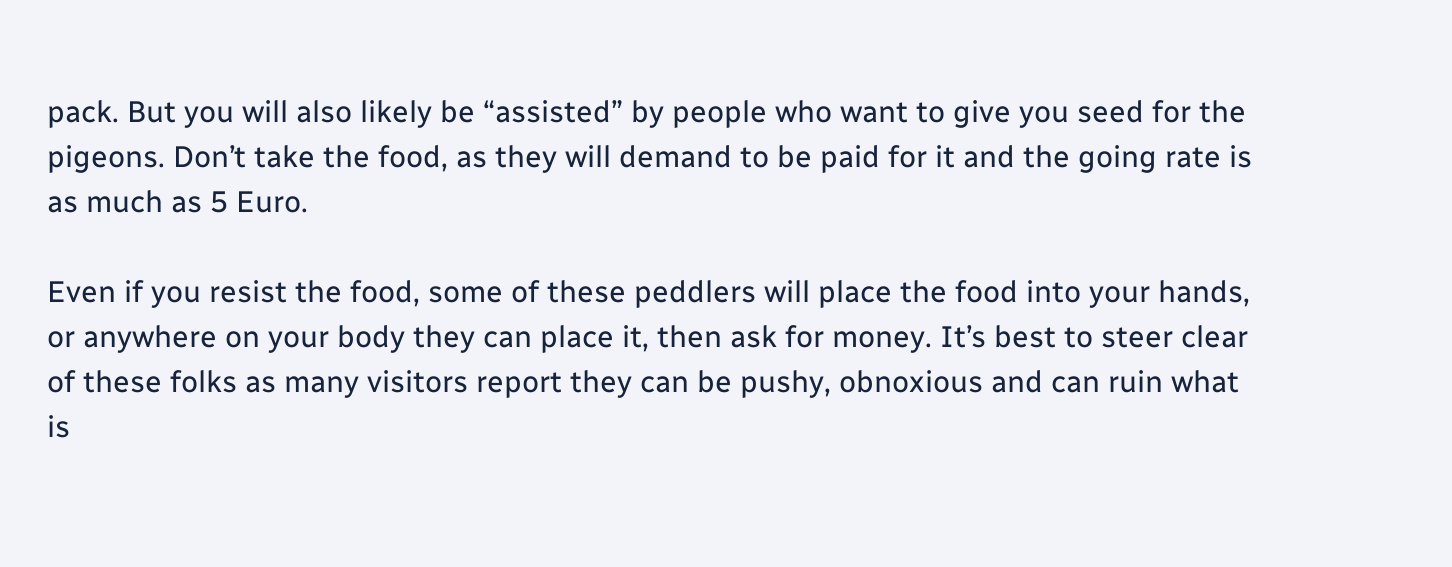pack. But you will also likely be “assisted” by people who want to give you seed for the pigeons. Don’t take the food, as they will demand to be paid for it and the going rate is as much as 5 Euro.

Even if you resist the food, some of these peddlers will place the food into your hands, or anywhere on your body they can place it, then ask for money. It’s best to steer clear of these folks as many visitors report they can be pushy, obnoxious and can ruin what is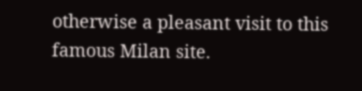otherwise a pleasant visit to this famous Milan site.